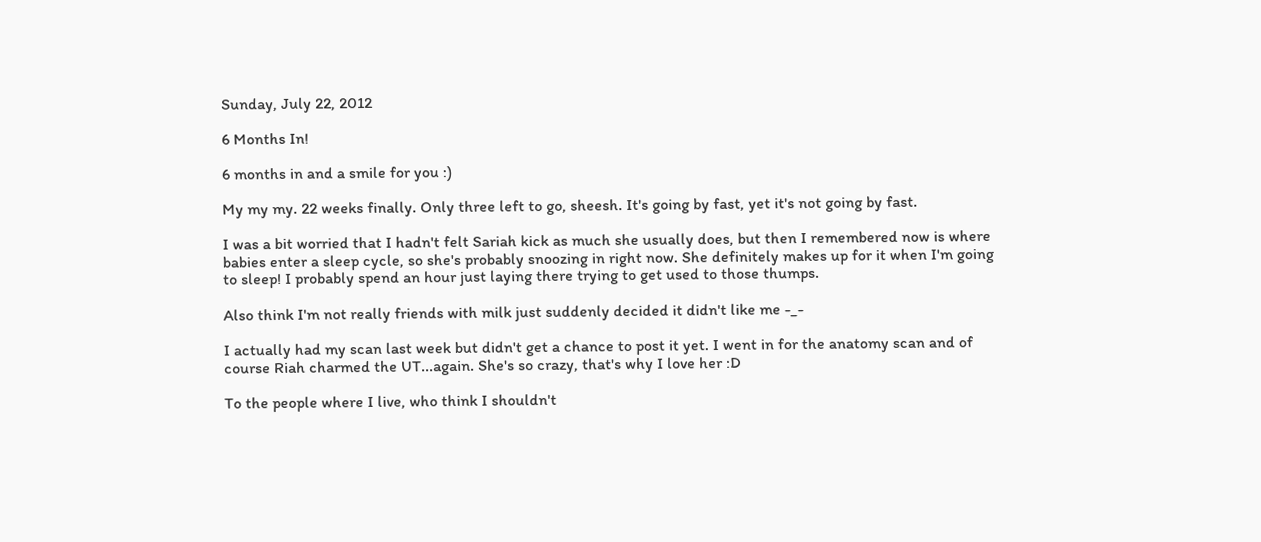Sunday, July 22, 2012

6 Months In!

6 months in and a smile for you :)

My my my. 22 weeks finally. Only three left to go, sheesh. It's going by fast, yet it's not going by fast.

I was a bit worried that I hadn't felt Sariah kick as much she usually does, but then I remembered now is where babies enter a sleep cycle, so she's probably snoozing in right now. She definitely makes up for it when I'm going to sleep! I probably spend an hour just laying there trying to get used to those thumps.

Also think I'm not really friends with milk just suddenly decided it didn't like me -_-

I actually had my scan last week but didn't get a chance to post it yet. I went in for the anatomy scan and of course Riah charmed the UT...again. She's so crazy, that's why I love her :D

To the people where I live, who think I shouldn't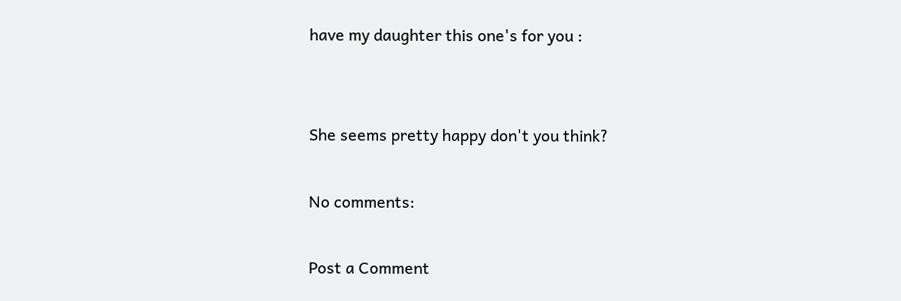have my daughter this one's for you :


She seems pretty happy don't you think?

No comments:

Post a Comment